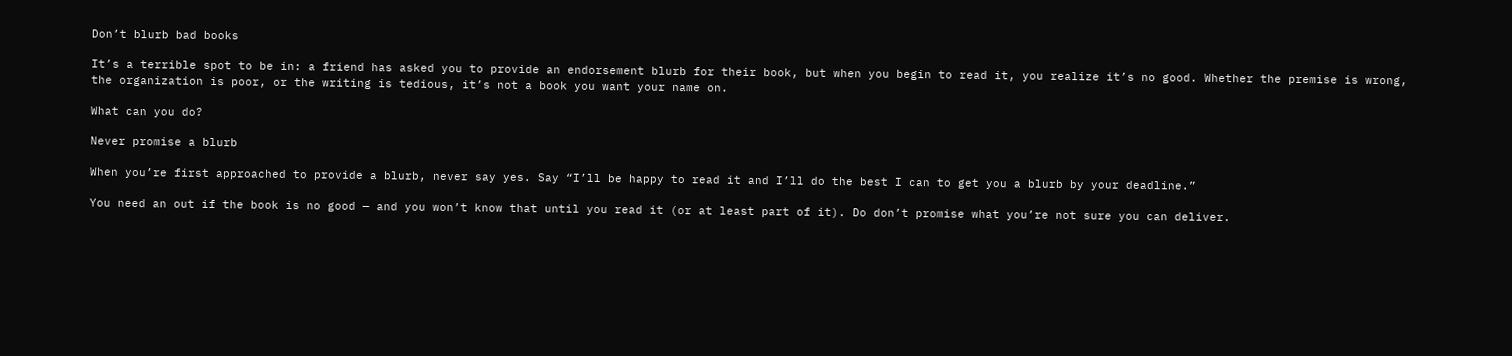Don’t blurb bad books

It’s a terrible spot to be in: a friend has asked you to provide an endorsement blurb for their book, but when you begin to read it, you realize it’s no good. Whether the premise is wrong, the organization is poor, or the writing is tedious, it’s not a book you want your name on.

What can you do?

Never promise a blurb

When you’re first approached to provide a blurb, never say yes. Say “I’ll be happy to read it and I’ll do the best I can to get you a blurb by your deadline.”

You need an out if the book is no good — and you won’t know that until you read it (or at least part of it). Do don’t promise what you’re not sure you can deliver.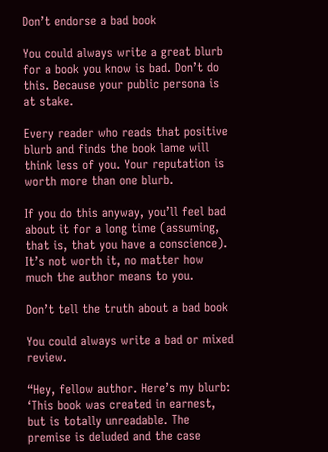Don’t endorse a bad book

You could always write a great blurb for a book you know is bad. Don’t do this. Because your public persona is at stake.

Every reader who reads that positive blurb and finds the book lame will think less of you. Your reputation is worth more than one blurb.

If you do this anyway, you’ll feel bad about it for a long time (assuming, that is, that you have a conscience). It’s not worth it, no matter how much the author means to you.

Don’t tell the truth about a bad book

You could always write a bad or mixed review.

“Hey, fellow author. Here’s my blurb: ‘This book was created in earnest, but is totally unreadable. The premise is deluded and the case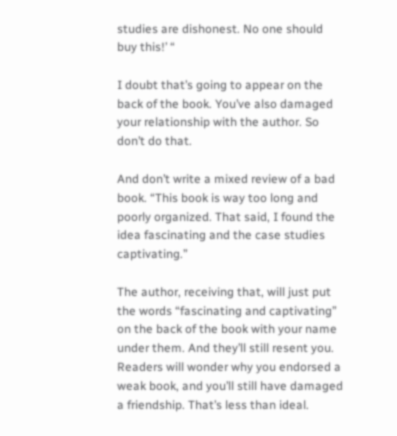studies are dishonest. No one should buy this!’ “

I doubt that’s going to appear on the back of the book. You’ve also damaged your relationship with the author. So don’t do that.

And don’t write a mixed review of a bad book. “This book is way too long and poorly organized. That said, I found the idea fascinating and the case studies captivating.”

The author, receiving that, will just put the words “fascinating and captivating” on the back of the book with your name under them. And they’ll still resent you. Readers will wonder why you endorsed a weak book, and you’ll still have damaged a friendship. That’s less than ideal.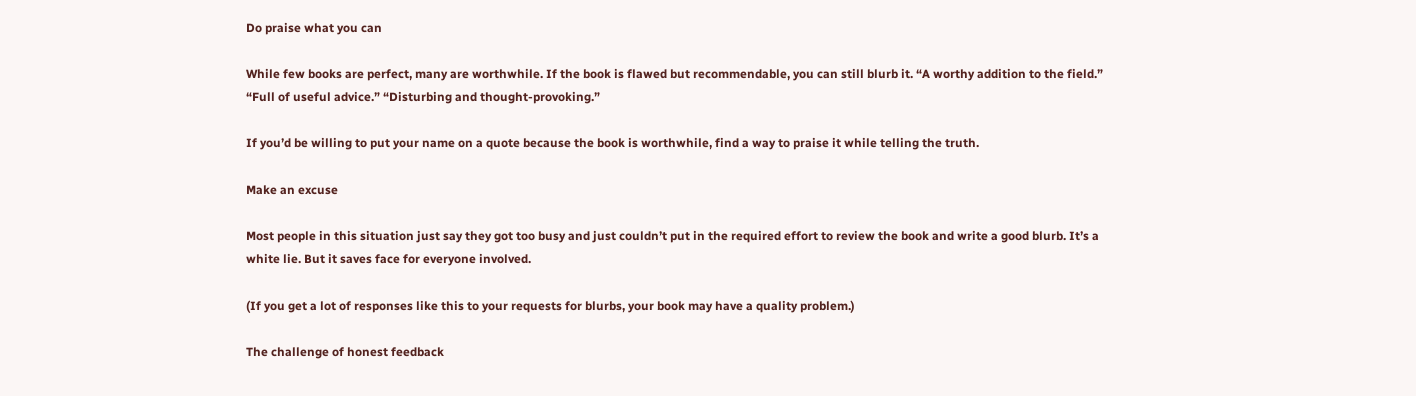Do praise what you can

While few books are perfect, many are worthwhile. If the book is flawed but recommendable, you can still blurb it. “A worthy addition to the field.” “Full of useful advice.” “Disturbing and thought-provoking.”

If you’d be willing to put your name on a quote because the book is worthwhile, find a way to praise it while telling the truth.

Make an excuse

Most people in this situation just say they got too busy and just couldn’t put in the required effort to review the book and write a good blurb. It’s a white lie. But it saves face for everyone involved.

(If you get a lot of responses like this to your requests for blurbs, your book may have a quality problem.)

The challenge of honest feedback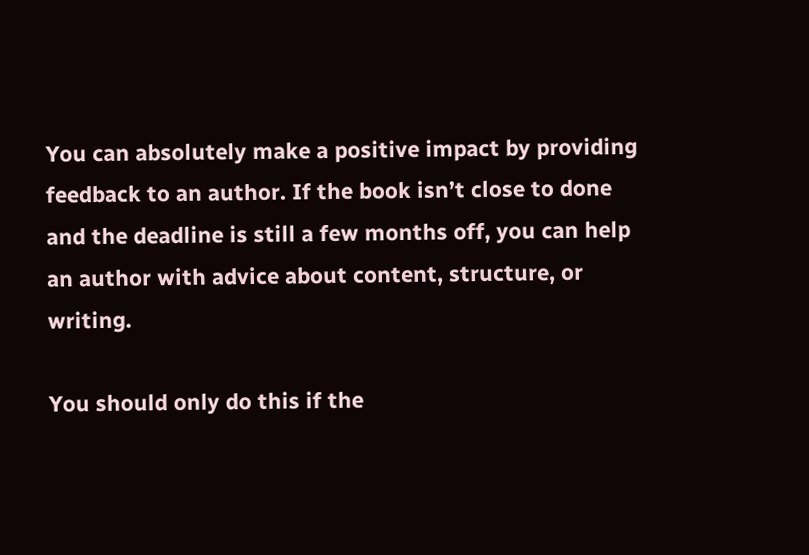You can absolutely make a positive impact by providing feedback to an author. If the book isn’t close to done and the deadline is still a few months off, you can help an author with advice about content, structure, or writing.

You should only do this if the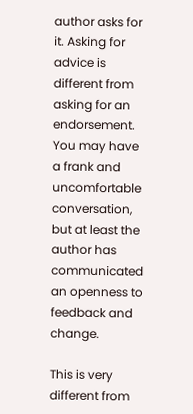author asks for it. Asking for advice is different from asking for an endorsement. You may have a frank and uncomfortable conversation, but at least the author has communicated an openness to feedback and change.

This is very different from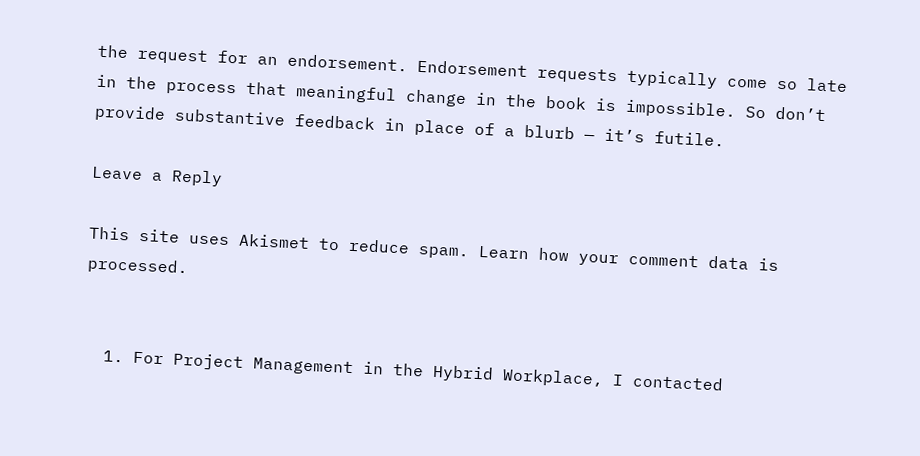the request for an endorsement. Endorsement requests typically come so late in the process that meaningful change in the book is impossible. So don’t provide substantive feedback in place of a blurb — it’s futile.

Leave a Reply

This site uses Akismet to reduce spam. Learn how your comment data is processed.


  1. For Project Management in the Hybrid Workplace, I contacted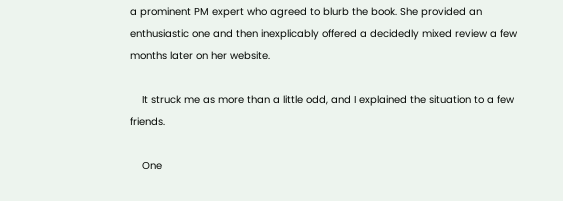a prominent PM expert who agreed to blurb the book. She provided an enthusiastic one and then inexplicably offered a decidedly mixed review a few months later on her website.

    It struck me as more than a little odd, and I explained the situation to a few friends.

    One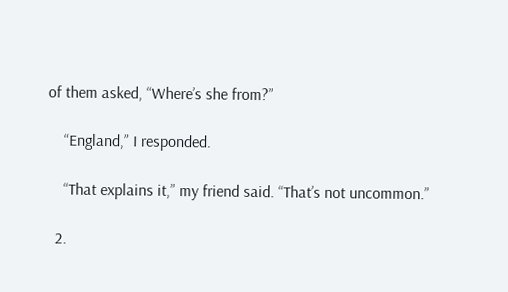of them asked, “Where’s she from?”

    “England,” I responded.

    “That explains it,” my friend said. “That’s not uncommon.”

  2.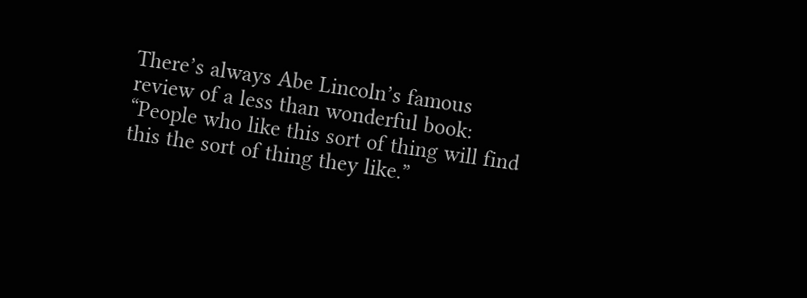There’s always Abe Lincoln’s famous review of a less than wonderful book: “People who like this sort of thing will find this the sort of thing they like.”